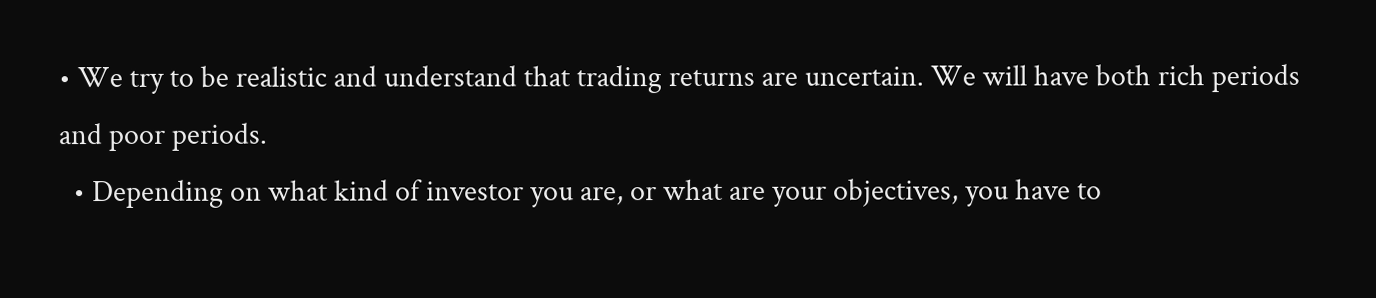• We try to be realistic and understand that trading returns are uncertain. We will have both rich periods and poor periods.
  • Depending on what kind of investor you are, or what are your objectives, you have to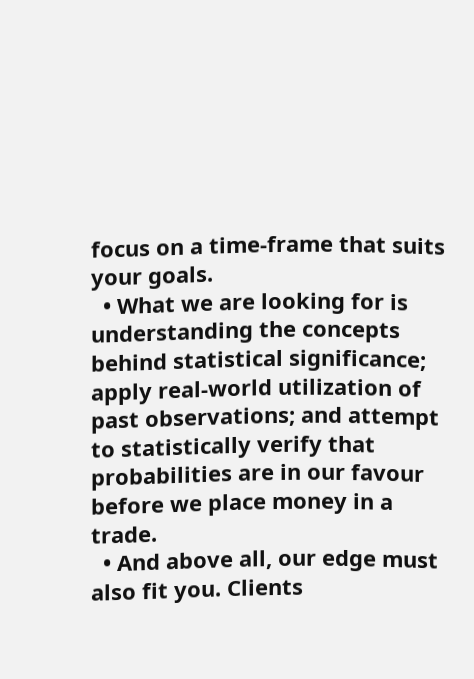focus on a time-frame that suits your goals.
  • What we are looking for is understanding the concepts behind statistical significance; apply real-world utilization of past observations; and attempt to statistically verify that probabilities are in our favour before we place money in a trade.
  • And above all, our edge must also fit you. Clients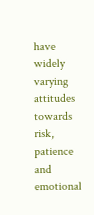have widely varying attitudes towards risk, patience and emotional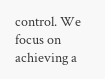control. We focus on achieving a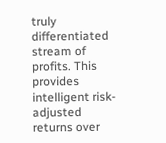truly differentiated stream of profits. This provides intelligent risk-adjusted returns over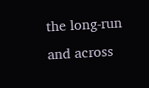the long-run and across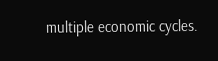multiple economic cycles.